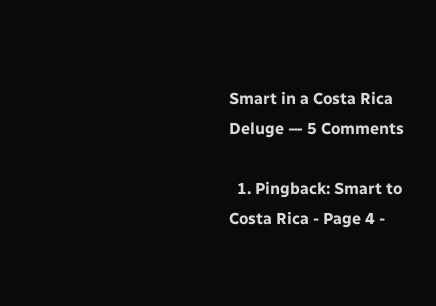Smart in a Costa Rica Deluge — 5 Comments

  1. Pingback: Smart to Costa Rica - Page 4 -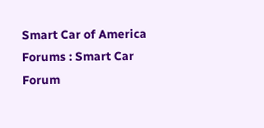Smart Car of America Forums : Smart Car Forum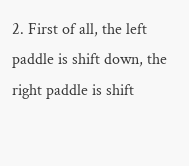2. First of all, the left paddle is shift down, the right paddle is shift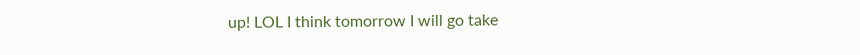up! LOL I think tomorrow I will go take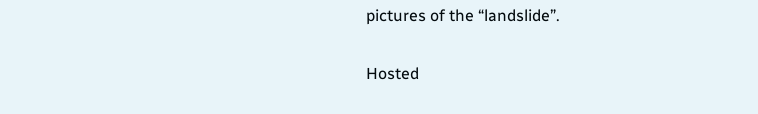pictures of the “landslide”.

Hosted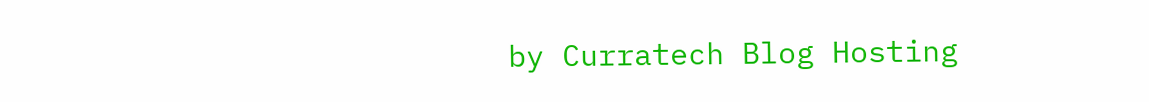by Curratech Blog Hosting